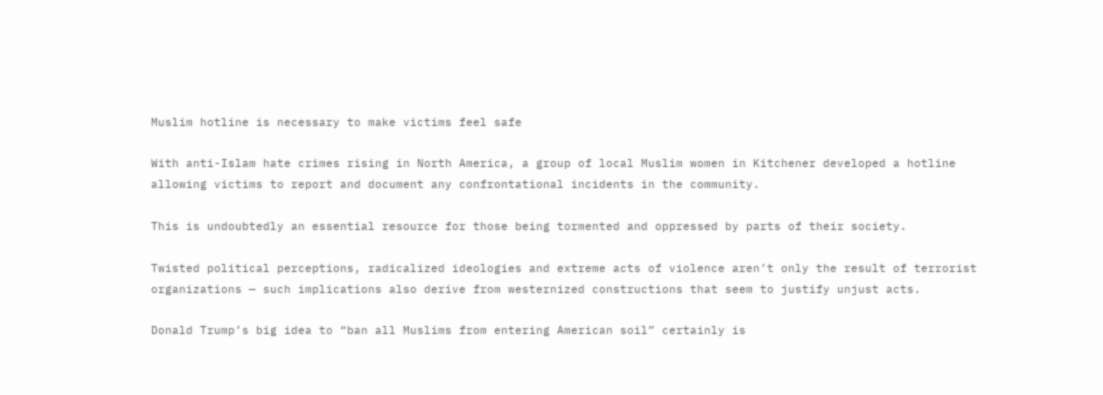Muslim hotline is necessary to make victims feel safe

With anti-Islam hate crimes rising in North America, a group of local Muslim women in Kitchener developed a hotline allowing victims to report and document any confrontational incidents in the community.

This is undoubtedly an essential resource for those being tormented and oppressed by parts of their society.

Twisted political perceptions, radicalized ideologies and extreme acts of violence aren’t only the result of terrorist organizations — such implications also derive from westernized constructions that seem to justify unjust acts.

Donald Trump’s big idea to “ban all Muslims from entering American soil” certainly is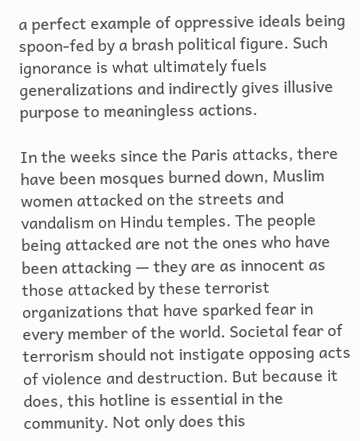a perfect example of oppressive ideals being spoon-fed by a brash political figure. Such ignorance is what ultimately fuels generalizations and indirectly gives illusive purpose to meaningless actions.

In the weeks since the Paris attacks, there have been mosques burned down, Muslim women attacked on the streets and vandalism on Hindu temples. The people being attacked are not the ones who have been attacking — they are as innocent as those attacked by these terrorist organizations that have sparked fear in every member of the world. Societal fear of terrorism should not instigate opposing acts of violence and destruction. But because it does, this hotline is essential in the community. Not only does this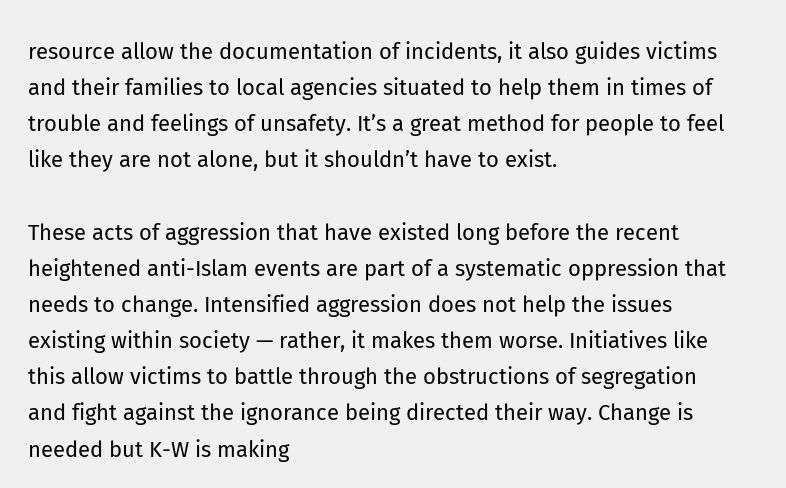resource allow the documentation of incidents, it also guides victims and their families to local agencies situated to help them in times of trouble and feelings of unsafety. It’s a great method for people to feel like they are not alone, but it shouldn’t have to exist.

These acts of aggression that have existed long before the recent heightened anti-Islam events are part of a systematic oppression that needs to change. Intensified aggression does not help the issues existing within society — rather, it makes them worse. Initiatives like this allow victims to battle through the obstructions of segregation and fight against the ignorance being directed their way. Change is needed but K-W is making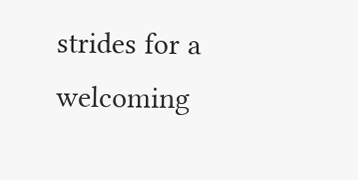strides for a welcoming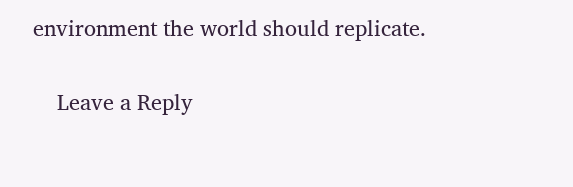environment the world should replicate.

    Leave a Reply